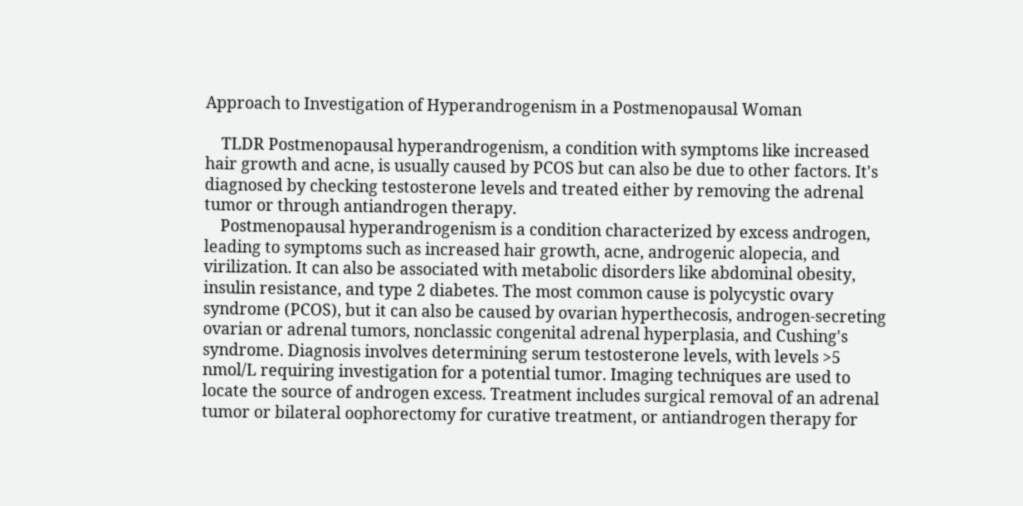Approach to Investigation of Hyperandrogenism in a Postmenopausal Woman

    TLDR Postmenopausal hyperandrogenism, a condition with symptoms like increased hair growth and acne, is usually caused by PCOS but can also be due to other factors. It's diagnosed by checking testosterone levels and treated either by removing the adrenal tumor or through antiandrogen therapy.
    Postmenopausal hyperandrogenism is a condition characterized by excess androgen, leading to symptoms such as increased hair growth, acne, androgenic alopecia, and virilization. It can also be associated with metabolic disorders like abdominal obesity, insulin resistance, and type 2 diabetes. The most common cause is polycystic ovary syndrome (PCOS), but it can also be caused by ovarian hyperthecosis, androgen-secreting ovarian or adrenal tumors, nonclassic congenital adrenal hyperplasia, and Cushing's syndrome. Diagnosis involves determining serum testosterone levels, with levels >5 nmol/L requiring investigation for a potential tumor. Imaging techniques are used to locate the source of androgen excess. Treatment includes surgical removal of an adrenal tumor or bilateral oophorectomy for curative treatment, or antiandrogen therapy for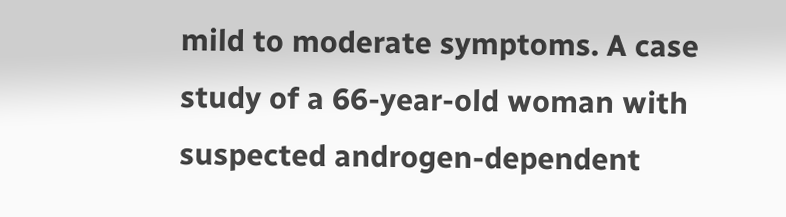mild to moderate symptoms. A case study of a 66-year-old woman with suspected androgen-dependent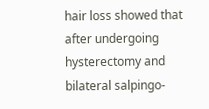hair loss showed that after undergoing hysterectomy and bilateral salpingo-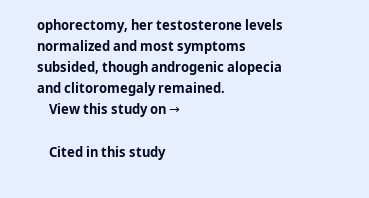ophorectomy, her testosterone levels normalized and most symptoms subsided, though androgenic alopecia and clitoromegaly remained.
    View this study on →

    Cited in this study